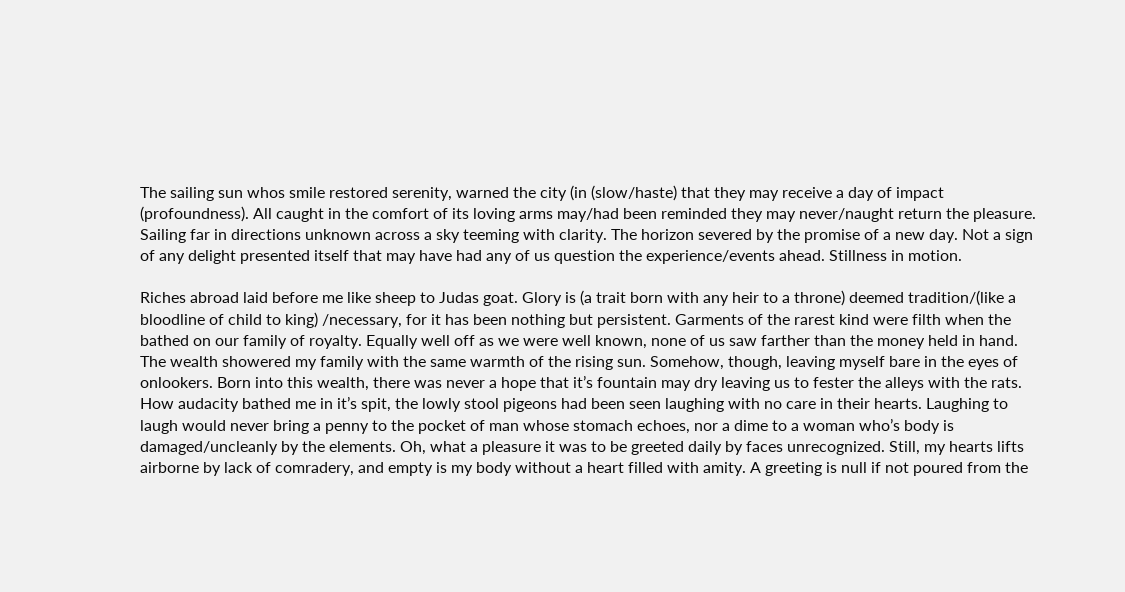The sailing sun whos smile restored serenity, warned the city (in (slow/haste) that they may receive a day of impact (profoundness). All caught in the comfort of its loving arms may/had been reminded they may never/naught return the pleasure. Sailing far in directions unknown across a sky teeming with clarity. The horizon severed by the promise of a new day. Not a sign of any delight presented itself that may have had any of us question the experience/events ahead. Stillness in motion.

Riches abroad laid before me like sheep to Judas goat. Glory is (a trait born with any heir to a throne) deemed tradition/(like a bloodline of child to king) /necessary, for it has been nothing but persistent. Garments of the rarest kind were filth when the bathed on our family of royalty. Equally well off as we were well known, none of us saw farther than the money held in hand. The wealth showered my family with the same warmth of the rising sun. Somehow, though, leaving myself bare in the eyes of onlookers. Born into this wealth, there was never a hope that it’s fountain may dry leaving us to fester the alleys with the rats. How audacity bathed me in it’s spit, the lowly stool pigeons had been seen laughing with no care in their hearts. Laughing to laugh would never bring a penny to the pocket of man whose stomach echoes, nor a dime to a woman who’s body is damaged/uncleanly by the elements. Oh, what a pleasure it was to be greeted daily by faces unrecognized. Still, my hearts lifts airborne by lack of comradery, and empty is my body without a heart filled with amity. A greeting is null if not poured from the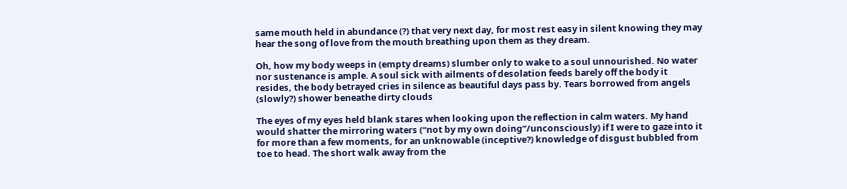same mouth held in abundance (?) that very next day, for most rest easy in silent knowing they may hear the song of love from the mouth breathing upon them as they dream.

Oh, how my body weeps in (empty dreams) slumber only to wake to a soul unnourished. No water nor sustenance is ample. A soul sick with ailments of desolation feeds barely off the body it resides, the body betrayed cries in silence as beautiful days pass by. Tears borrowed from angels (slowly?) shower beneathe dirty clouds

The eyes of my eyes held blank stares when looking upon the reflection in calm waters. My hand would shatter the mirroring waters (“not by my own doing”/unconsciously) if I were to gaze into it for more than a few moments, for an unknowable (inceptive?) knowledge of disgust bubbled from toe to head. The short walk away from the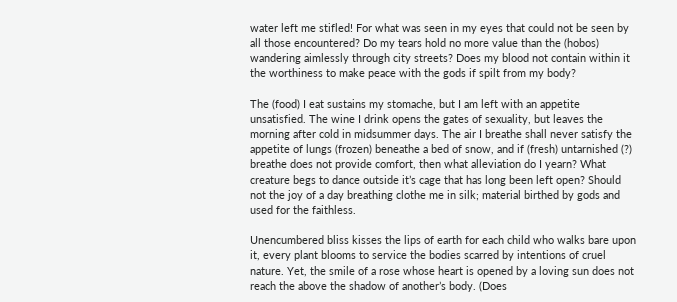water left me stifled! For what was seen in my eyes that could not be seen by all those encountered? Do my tears hold no more value than the (hobos) wandering aimlessly through city streets? Does my blood not contain within it the worthiness to make peace with the gods if spilt from my body?

The (food) I eat sustains my stomache, but I am left with an appetite unsatisfied. The wine I drink opens the gates of sexuality, but leaves the morning after cold in midsummer days. The air I breathe shall never satisfy the appetite of lungs (frozen) beneathe a bed of snow, and if (fresh) untarnished (?) breathe does not provide comfort, then what alleviation do I yearn? What creature begs to dance outside it’s cage that has long been left open? Should not the joy of a day breathing clothe me in silk; material birthed by gods and used for the faithless.

Unencumbered bliss kisses the lips of earth for each child who walks bare upon it, every plant blooms to service the bodies scarred by intentions of cruel nature. Yet, the smile of a rose whose heart is opened by a loving sun does not reach the above the shadow of another’s body. (Does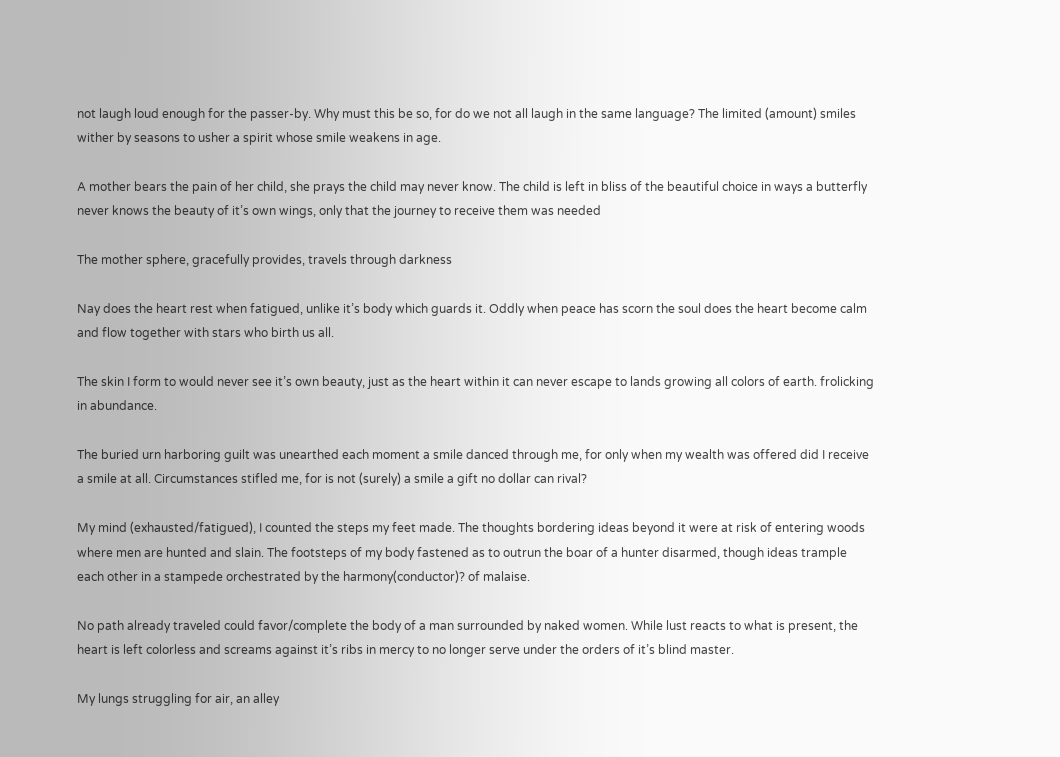not laugh loud enough for the passer-by. Why must this be so, for do we not all laugh in the same language? The limited (amount) smiles wither by seasons to usher a spirit whose smile weakens in age.

A mother bears the pain of her child, she prays the child may never know. The child is left in bliss of the beautiful choice in ways a butterfly never knows the beauty of it’s own wings, only that the journey to receive them was needed

The mother sphere, gracefully provides, travels through darkness

Nay does the heart rest when fatigued, unlike it’s body which guards it. Oddly when peace has scorn the soul does the heart become calm and flow together with stars who birth us all.

The skin I form to would never see it’s own beauty, just as the heart within it can never escape to lands growing all colors of earth. frolicking in abundance.

The buried urn harboring guilt was unearthed each moment a smile danced through me, for only when my wealth was offered did I receive a smile at all. Circumstances stifled me, for is not (surely) a smile a gift no dollar can rival?

My mind (exhausted/fatigued), I counted the steps my feet made. The thoughts bordering ideas beyond it were at risk of entering woods where men are hunted and slain. The footsteps of my body fastened as to outrun the boar of a hunter disarmed, though ideas trample each other in a stampede orchestrated by the harmony(conductor)? of malaise.

No path already traveled could favor/complete the body of a man surrounded by naked women. While lust reacts to what is present, the heart is left colorless and screams against it’s ribs in mercy to no longer serve under the orders of it’s blind master.

My lungs struggling for air, an alley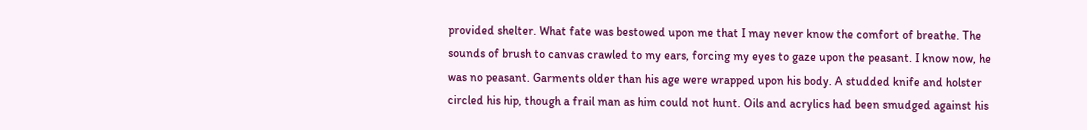provided shelter. What fate was bestowed upon me that I may never know the comfort of breathe. The sounds of brush to canvas crawled to my ears, forcing my eyes to gaze upon the peasant. I know now, he was no peasant. Garments older than his age were wrapped upon his body. A studded knife and holster circled his hip, though a frail man as him could not hunt. Oils and acrylics had been smudged against his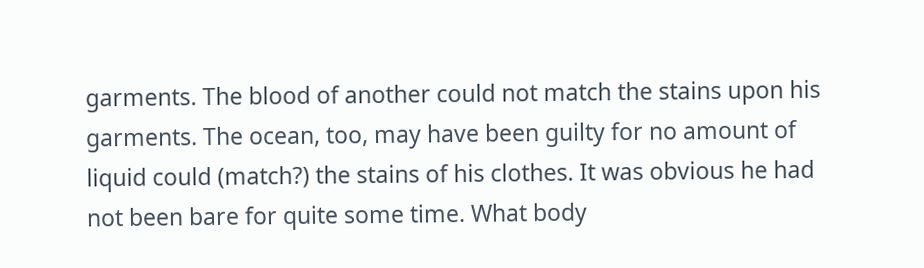garments. The blood of another could not match the stains upon his garments. The ocean, too, may have been guilty for no amount of liquid could (match?) the stains of his clothes. It was obvious he had not been bare for quite some time. What body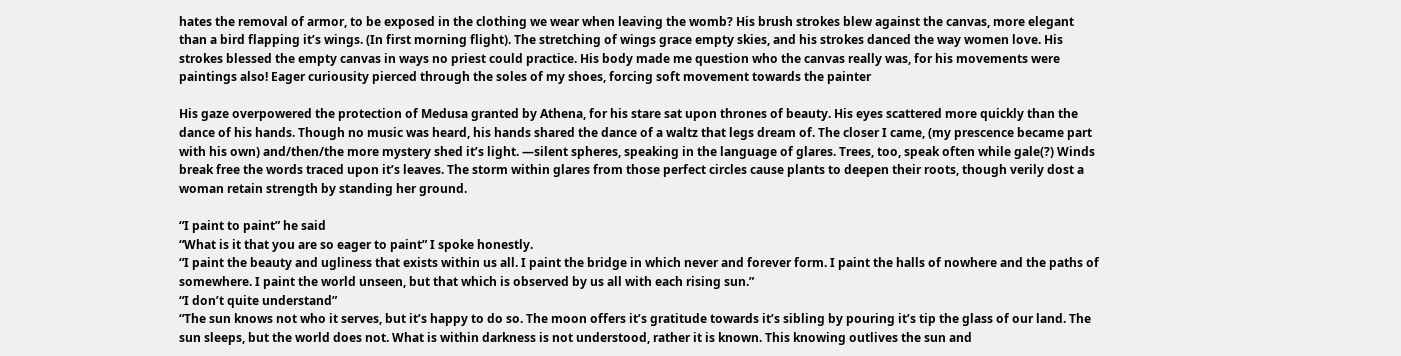hates the removal of armor, to be exposed in the clothing we wear when leaving the womb? His brush strokes blew against the canvas, more elegant than a bird flapping it’s wings. (In first morning flight). The stretching of wings grace empty skies, and his strokes danced the way women love. His strokes blessed the empty canvas in ways no priest could practice. His body made me question who the canvas really was, for his movements were paintings also! Eager curiousity pierced through the soles of my shoes, forcing soft movement towards the painter

His gaze overpowered the protection of Medusa granted by Athena, for his stare sat upon thrones of beauty. His eyes scattered more quickly than the dance of his hands. Though no music was heard, his hands shared the dance of a waltz that legs dream of. The closer I came, (my prescence became part with his own) and/then/the more mystery shed it’s light. —silent spheres, speaking in the language of glares. Trees, too, speak often while gale(?) Winds break free the words traced upon it’s leaves. The storm within glares from those perfect circles cause plants to deepen their roots, though verily dost a woman retain strength by standing her ground.

“I paint to paint” he said
“What is it that you are so eager to paint” I spoke honestly.
“I paint the beauty and ugliness that exists within us all. I paint the bridge in which never and forever form. I paint the halls of nowhere and the paths of somewhere. I paint the world unseen, but that which is observed by us all with each rising sun.”
“I don’t quite understand”
“The sun knows not who it serves, but it’s happy to do so. The moon offers it’s gratitude towards it’s sibling by pouring it’s tip the glass of our land. The sun sleeps, but the world does not. What is within darkness is not understood, rather it is known. This knowing outlives the sun and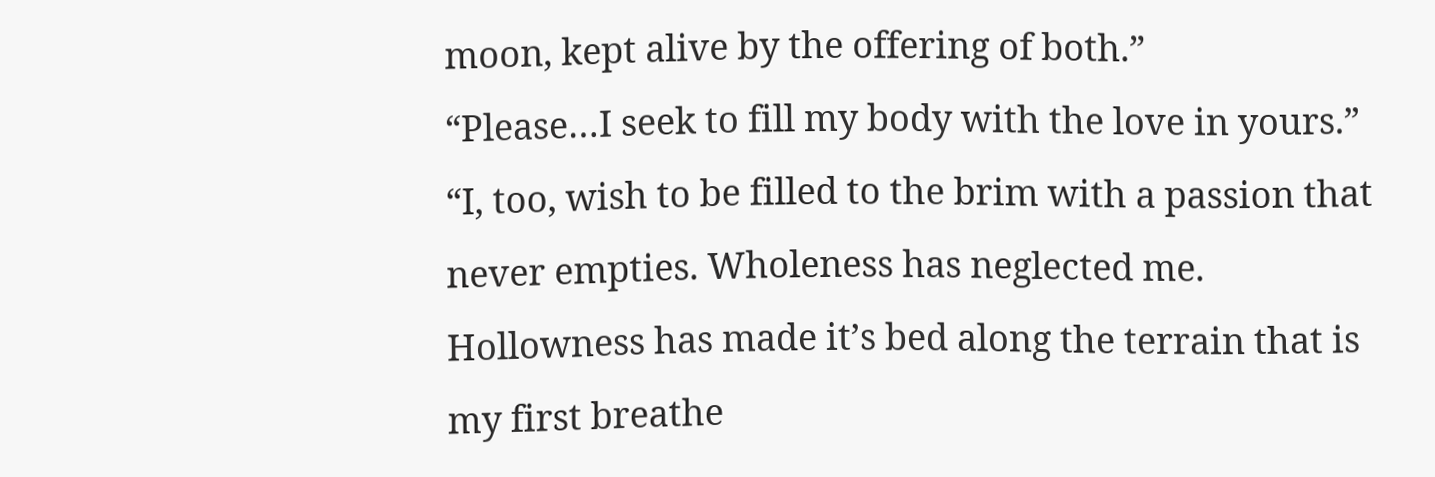moon, kept alive by the offering of both.”
“Please…I seek to fill my body with the love in yours.”
“I, too, wish to be filled to the brim with a passion that never empties. Wholeness has neglected me. Hollowness has made it’s bed along the terrain that is my first breathe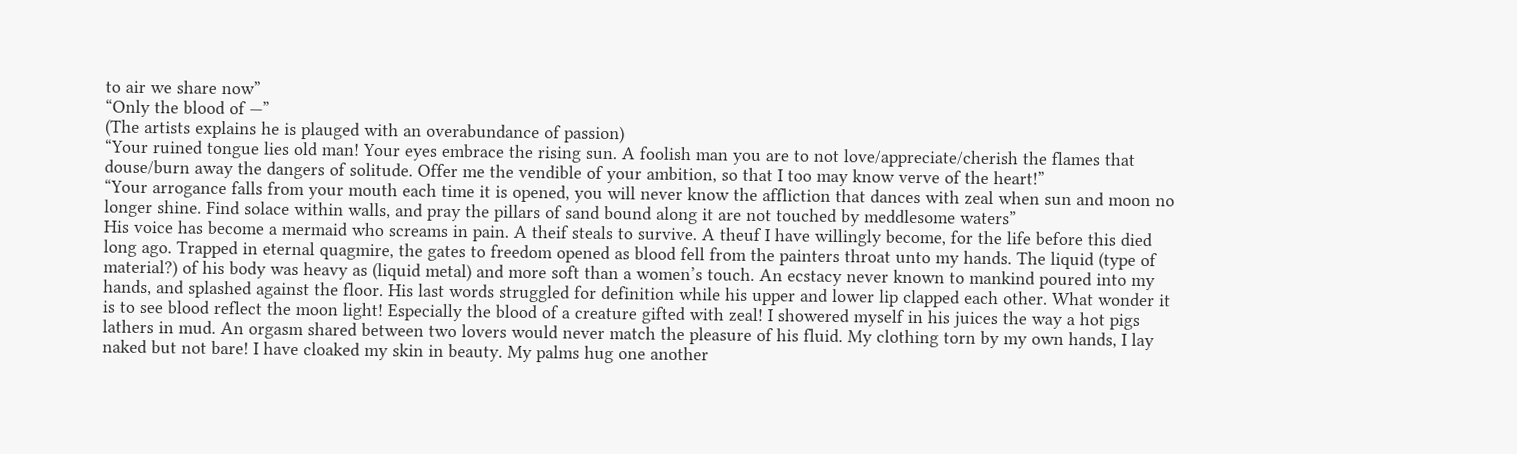to air we share now”
“Only the blood of —”
(The artists explains he is plauged with an overabundance of passion)
“Your ruined tongue lies old man! Your eyes embrace the rising sun. A foolish man you are to not love/appreciate/cherish the flames that douse/burn away the dangers of solitude. Offer me the vendible of your ambition, so that I too may know verve of the heart!”
“Your arrogance falls from your mouth each time it is opened, you will never know the affliction that dances with zeal when sun and moon no longer shine. Find solace within walls, and pray the pillars of sand bound along it are not touched by meddlesome waters”
His voice has become a mermaid who screams in pain. A theif steals to survive. A theuf I have willingly become, for the life before this died long ago. Trapped in eternal quagmire, the gates to freedom opened as blood fell from the painters throat unto my hands. The liquid (type of material?) of his body was heavy as (liquid metal) and more soft than a women’s touch. An ecstacy never known to mankind poured into my hands, and splashed against the floor. His last words struggled for definition while his upper and lower lip clapped each other. What wonder it is to see blood reflect the moon light! Especially the blood of a creature gifted with zeal! I showered myself in his juices the way a hot pigs lathers in mud. An orgasm shared between two lovers would never match the pleasure of his fluid. My clothing torn by my own hands, I lay naked but not bare! I have cloaked my skin in beauty. My palms hug one another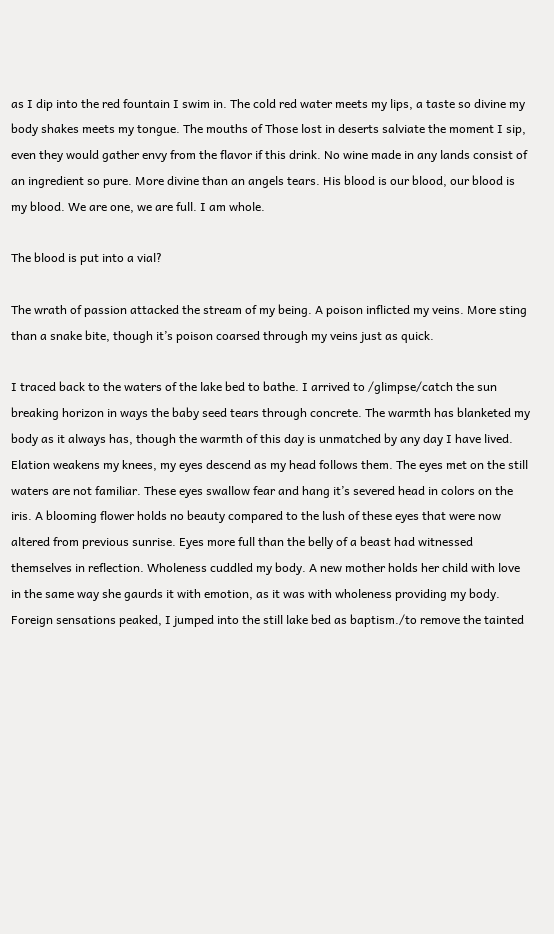as I dip into the red fountain I swim in. The cold red water meets my lips, a taste so divine my body shakes meets my tongue. The mouths of Those lost in deserts salviate the moment I sip, even they would gather envy from the flavor if this drink. No wine made in any lands consist of an ingredient so pure. More divine than an angels tears. His blood is our blood, our blood is my blood. We are one, we are full. I am whole.

The blood is put into a vial?

The wrath of passion attacked the stream of my being. A poison inflicted my veins. More sting than a snake bite, though it’s poison coarsed through my veins just as quick.

I traced back to the waters of the lake bed to bathe. I arrived to /glimpse/catch the sun breaking horizon in ways the baby seed tears through concrete. The warmth has blanketed my body as it always has, though the warmth of this day is unmatched by any day I have lived. Elation weakens my knees, my eyes descend as my head follows them. The eyes met on the still waters are not familiar. These eyes swallow fear and hang it’s severed head in colors on the iris. A blooming flower holds no beauty compared to the lush of these eyes that were now altered from previous sunrise. Eyes more full than the belly of a beast had witnessed themselves in reflection. Wholeness cuddled my body. A new mother holds her child with love in the same way she gaurds it with emotion, as it was with wholeness providing my body. Foreign sensations peaked, I jumped into the still lake bed as baptism./to remove the tainted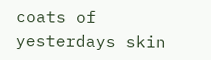coats of yesterdays skin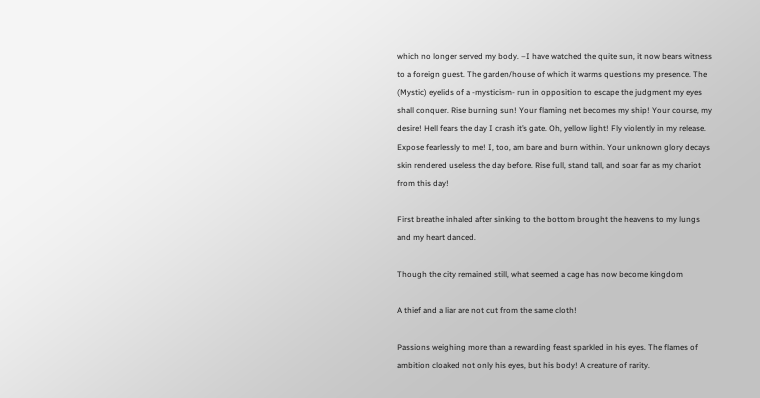which no longer served my body. –I have watched the quite sun, it now bears witness to a foreign guest. The garden/house of which it warms questions my presence. The (Mystic) eyelids of a -mysticism- run in opposition to escape the judgment my eyes shall conquer. Rise burning sun! Your flaming net becomes my ship! Your course, my desire! Hell fears the day I crash it’s gate. Oh, yellow light! Fly violently in my release. Expose fearlessly to me! I, too, am bare and burn within. Your unknown glory decays skin rendered useless the day before. Rise full, stand tall, and soar far as my chariot from this day!

First breathe inhaled after sinking to the bottom brought the heavens to my lungs and my heart danced.

Though the city remained still, what seemed a cage has now become kingdom

A thief and a liar are not cut from the same cloth!

Passions weighing more than a rewarding feast sparkled in his eyes. The flames of ambition cloaked not only his eyes, but his body! A creature of rarity.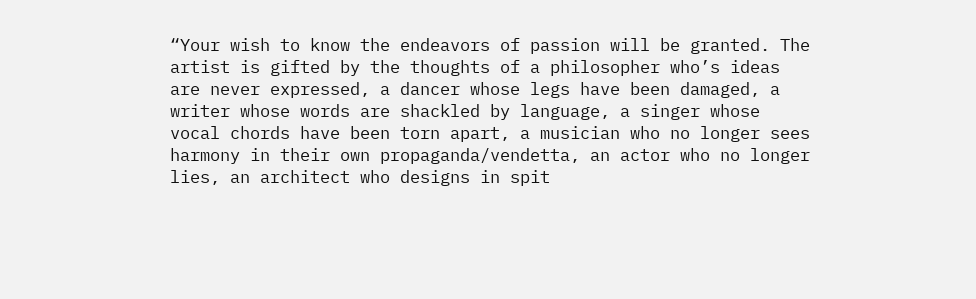“Your wish to know the endeavors of passion will be granted. The artist is gifted by the thoughts of a philosopher who’s ideas are never expressed, a dancer whose legs have been damaged, a writer whose words are shackled by language, a singer whose vocal chords have been torn apart, a musician who no longer sees harmony in their own propaganda/vendetta, an actor who no longer lies, an architect who designs in spit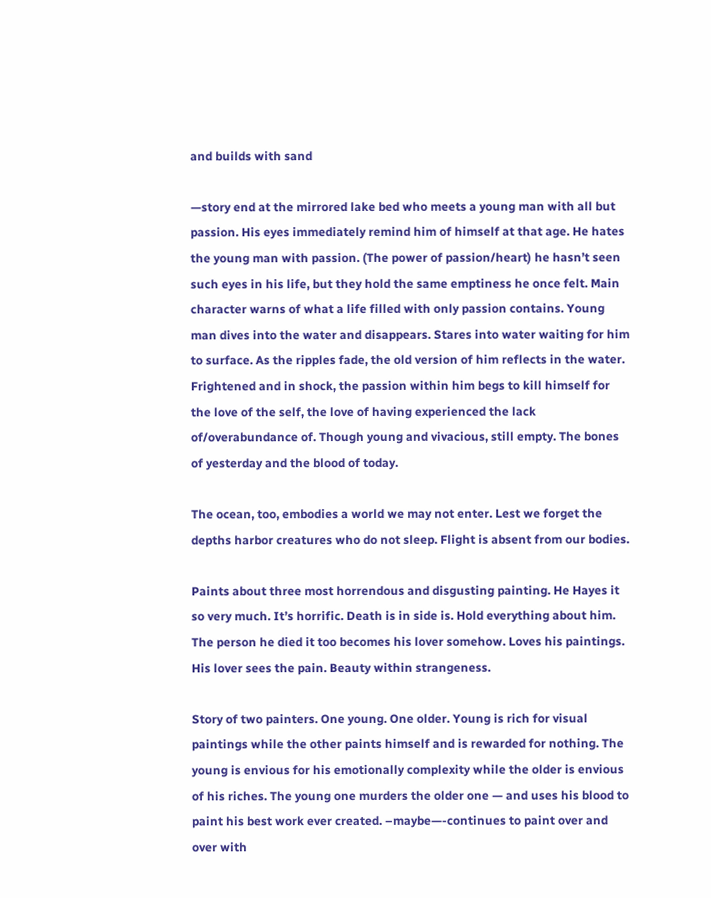and builds with sand

—story end at the mirrored lake bed who meets a young man with all but passion. His eyes immediately remind him of himself at that age. He hates the young man with passion. (The power of passion/heart) he hasn’t seen such eyes in his life, but they hold the same emptiness he once felt. Main character warns of what a life filled with only passion contains. Young man dives into the water and disappears. Stares into water waiting for him to surface. As the ripples fade, the old version of him reflects in the water. Frightened and in shock, the passion within him begs to kill himself for the love of the self, the love of having experienced the lack of/overabundance of. Though young and vivacious, still empty. The bones of yesterday and the blood of today.

The ocean, too, embodies a world we may not enter. Lest we forget the depths harbor creatures who do not sleep. Flight is absent from our bodies.

Paints about three most horrendous and disgusting painting. He Hayes it so very much. It’s horrific. Death is in side is. Hold everything about him. The person he died it too becomes his lover somehow. Loves his paintings. His lover sees the pain. Beauty within strangeness.

Story of two painters. One young. One older. Young is rich for visual paintings while the other paints himself and is rewarded for nothing. The young is envious for his emotionally complexity while the older is envious of his riches. The young one murders the older one — and uses his blood to paint his best work ever created. –maybe—-continues to paint over and over with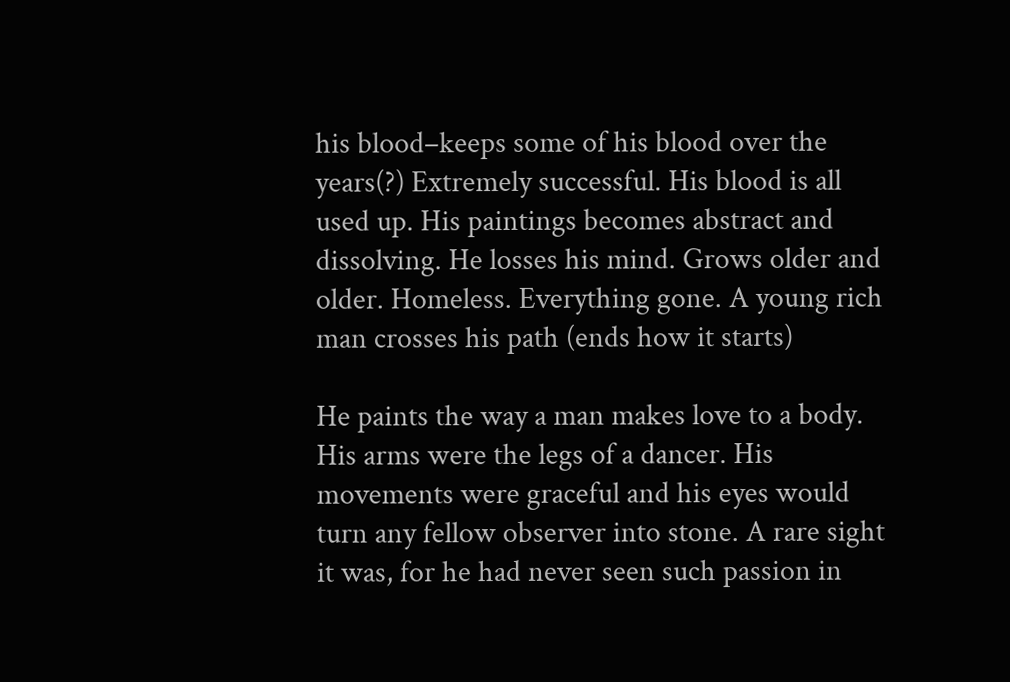his blood–keeps some of his blood over the years(?) Extremely successful. His blood is all used up. His paintings becomes abstract and dissolving. He losses his mind. Grows older and older. Homeless. Everything gone. A young rich man crosses his path (ends how it starts)

He paints the way a man makes love to a body. His arms were the legs of a dancer. His movements were graceful and his eyes would turn any fellow observer into stone. A rare sight it was, for he had never seen such passion in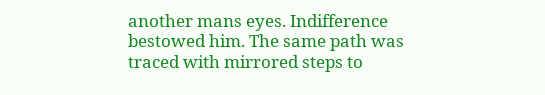another mans eyes. Indifference bestowed him. The same path was traced with mirrored steps to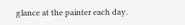glance at the painter each day.